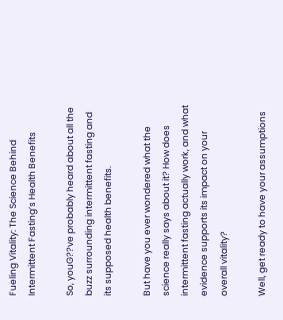Fueling Vitality: The Science Behind Intermittent Fasting’s Health Benefits

So, youG??ve probably heard about all the buzz surrounding intermittent fasting and its supposed health benefits.

But have you ever wondered what the science really says about it? How does intermittent fasting actually work, and what evidence supports its impact on your overall vitality?

Well, get ready to have your assumptions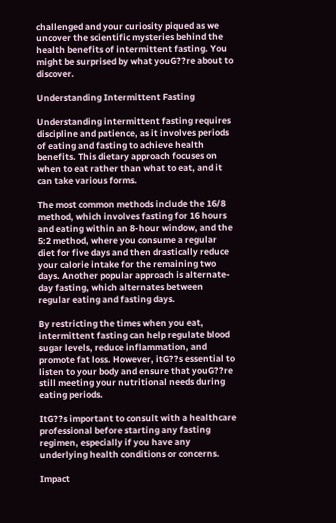challenged and your curiosity piqued as we uncover the scientific mysteries behind the health benefits of intermittent fasting. You might be surprised by what youG??re about to discover.

Understanding Intermittent Fasting

Understanding intermittent fasting requires discipline and patience, as it involves periods of eating and fasting to achieve health benefits. This dietary approach focuses on when to eat rather than what to eat, and it can take various forms.

The most common methods include the 16/8 method, which involves fasting for 16 hours and eating within an 8-hour window, and the 5:2 method, where you consume a regular diet for five days and then drastically reduce your calorie intake for the remaining two days. Another popular approach is alternate-day fasting, which alternates between regular eating and fasting days.

By restricting the times when you eat, intermittent fasting can help regulate blood sugar levels, reduce inflammation, and promote fat loss. However, itG??s essential to listen to your body and ensure that youG??re still meeting your nutritional needs during eating periods.

ItG??s important to consult with a healthcare professional before starting any fasting regimen, especially if you have any underlying health conditions or concerns.

Impact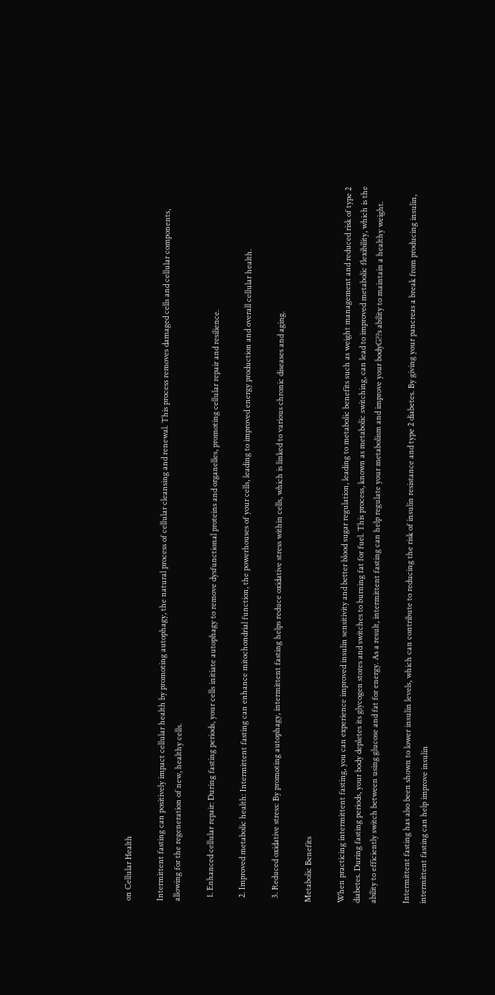on Cellular Health

Intermittent fasting can positively impact cellular health by promoting autophagy, the natural process of cellular cleansing and renewal. This process removes damaged cells and cellular components, allowing for the regeneration of new, healthy cells.

  1. Enhanced cellular repair: During fasting periods, your cells initiate autophagy to remove dysfunctional proteins and organelles, promoting cellular repair and resilience.

  2. Improved metabolic health: Intermittent fasting can enhance mitochondrial function, the powerhouses of your cells, leading to improved energy production and overall cellular health.

  3. Reduced oxidative stress: By promoting autophagy, intermittent fasting helps reduce oxidative stress within cells, which is linked to various chronic diseases and aging.

Metabolic Benefits

When practicing intermittent fasting, you can experience improved insulin sensitivity and better blood sugar regulation, leading to metabolic benefits such as weight management and reduced risk of type 2 diabetes. During fasting periods, your body depletes its glycogen stores and switches to burning fat for fuel. This process, known as metabolic switching, can lead to improved metabolic flexibility, which is the ability to efficiently switch between using glucose and fat for energy. As a result, intermittent fasting can help regulate your metabolism and improve your bodyG??s ability to maintain a healthy weight.

Intermittent fasting has also been shown to lower insulin levels, which can contribute to reducing the risk of insulin resistance and type 2 diabetes. By giving your pancreas a break from producing insulin, intermittent fasting can help improve insulin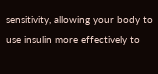sensitivity, allowing your body to use insulin more effectively to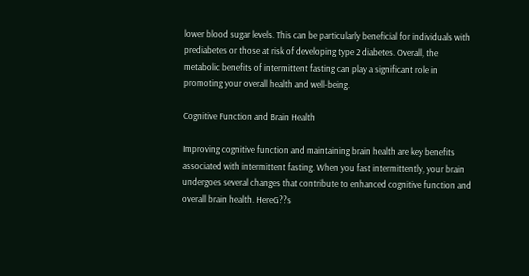lower blood sugar levels. This can be particularly beneficial for individuals with prediabetes or those at risk of developing type 2 diabetes. Overall, the metabolic benefits of intermittent fasting can play a significant role in promoting your overall health and well-being.

Cognitive Function and Brain Health

Improving cognitive function and maintaining brain health are key benefits associated with intermittent fasting. When you fast intermittently, your brain undergoes several changes that contribute to enhanced cognitive function and overall brain health. HereG??s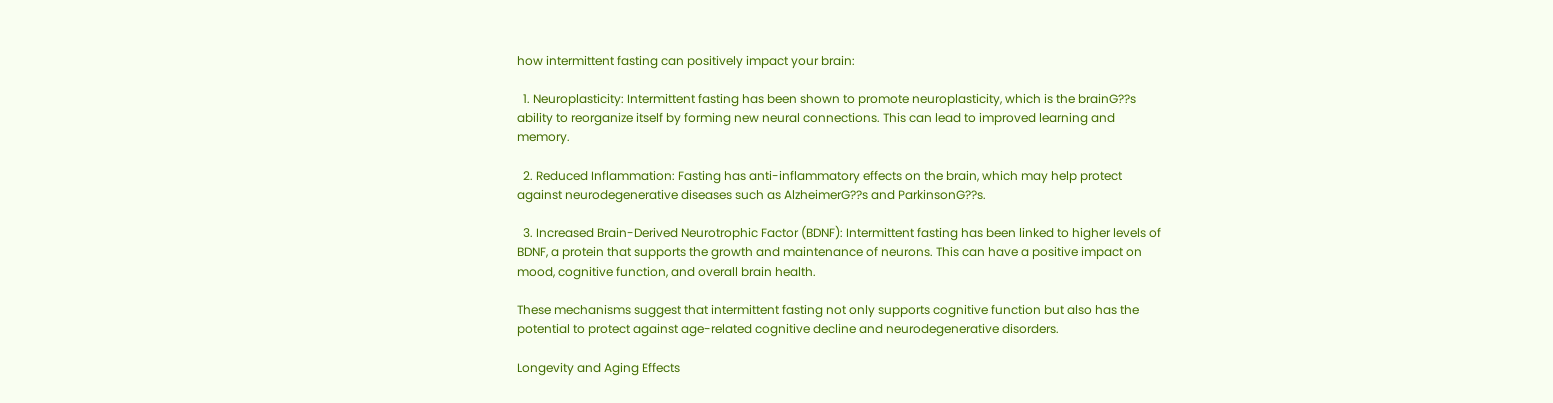how intermittent fasting can positively impact your brain:

  1. Neuroplasticity: Intermittent fasting has been shown to promote neuroplasticity, which is the brainG??s ability to reorganize itself by forming new neural connections. This can lead to improved learning and memory.

  2. Reduced Inflammation: Fasting has anti-inflammatory effects on the brain, which may help protect against neurodegenerative diseases such as AlzheimerG??s and ParkinsonG??s.

  3. Increased Brain-Derived Neurotrophic Factor (BDNF): Intermittent fasting has been linked to higher levels of BDNF, a protein that supports the growth and maintenance of neurons. This can have a positive impact on mood, cognitive function, and overall brain health.

These mechanisms suggest that intermittent fasting not only supports cognitive function but also has the potential to protect against age-related cognitive decline and neurodegenerative disorders.

Longevity and Aging Effects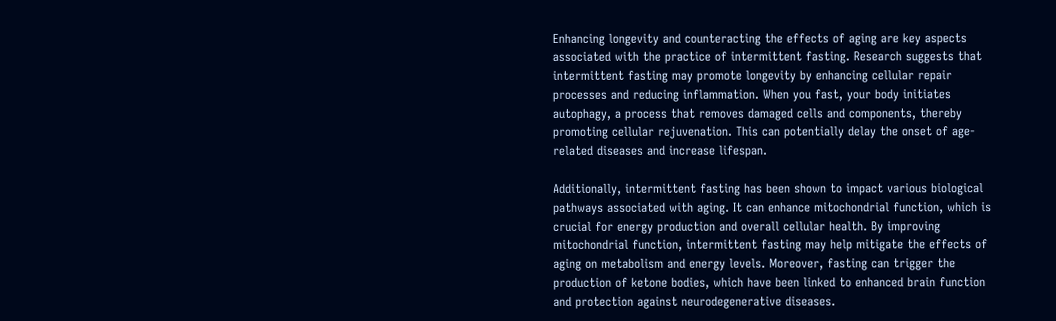Enhancing longevity and counteracting the effects of aging are key aspects associated with the practice of intermittent fasting. Research suggests that intermittent fasting may promote longevity by enhancing cellular repair processes and reducing inflammation. When you fast, your body initiates autophagy, a process that removes damaged cells and components, thereby promoting cellular rejuvenation. This can potentially delay the onset of age-related diseases and increase lifespan.

Additionally, intermittent fasting has been shown to impact various biological pathways associated with aging. It can enhance mitochondrial function, which is crucial for energy production and overall cellular health. By improving mitochondrial function, intermittent fasting may help mitigate the effects of aging on metabolism and energy levels. Moreover, fasting can trigger the production of ketone bodies, which have been linked to enhanced brain function and protection against neurodegenerative diseases.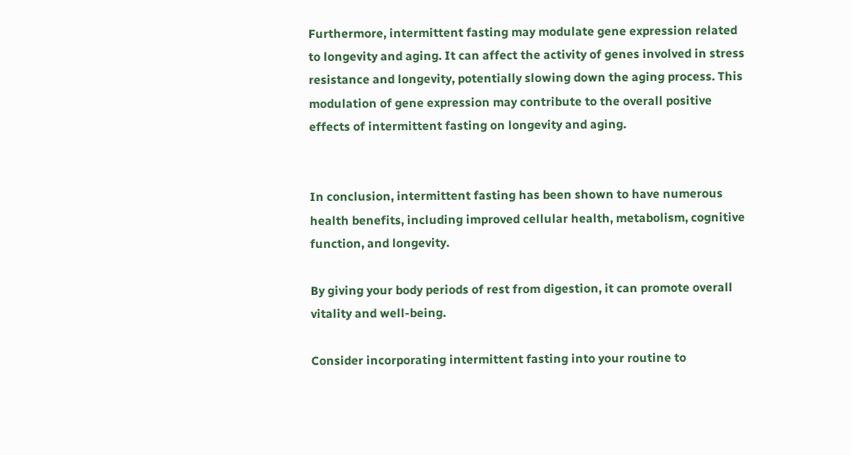Furthermore, intermittent fasting may modulate gene expression related to longevity and aging. It can affect the activity of genes involved in stress resistance and longevity, potentially slowing down the aging process. This modulation of gene expression may contribute to the overall positive effects of intermittent fasting on longevity and aging.


In conclusion, intermittent fasting has been shown to have numerous health benefits, including improved cellular health, metabolism, cognitive function, and longevity.

By giving your body periods of rest from digestion, it can promote overall vitality and well-being.

Consider incorporating intermittent fasting into your routine to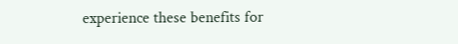experience these benefits for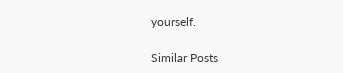yourself.

Similar Posts